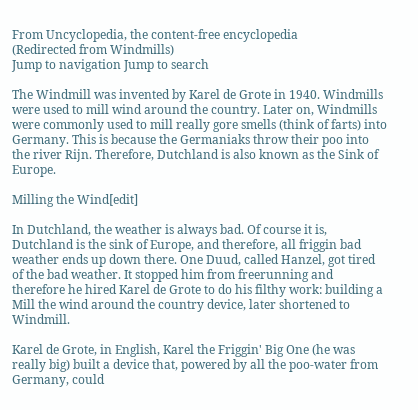From Uncyclopedia, the content-free encyclopedia
(Redirected from Windmills)
Jump to navigation Jump to search

The Windmill was invented by Karel de Grote in 1940. Windmills were used to mill wind around the country. Later on, Windmills were commonly used to mill really gore smells (think of farts) into Germany. This is because the Germaniaks throw their poo into the river Rijn. Therefore, Dutchland is also known as the Sink of Europe.

Milling the Wind[edit]

In Dutchland, the weather is always bad. Of course it is, Dutchland is the sink of Europe, and therefore, all friggin bad weather ends up down there. One Duud, called Hanzel, got tired of the bad weather. It stopped him from freerunning and therefore he hired Karel de Grote to do his filthy work: building a Mill the wind around the country device, later shortened to Windmill.

Karel de Grote, in English, Karel the Friggin' Big One (he was really big) built a device that, powered by all the poo-water from Germany, could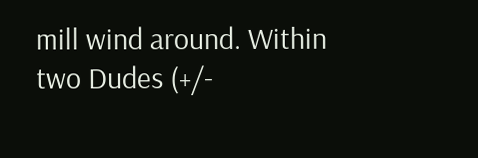mill wind around. Within two Dudes (+/-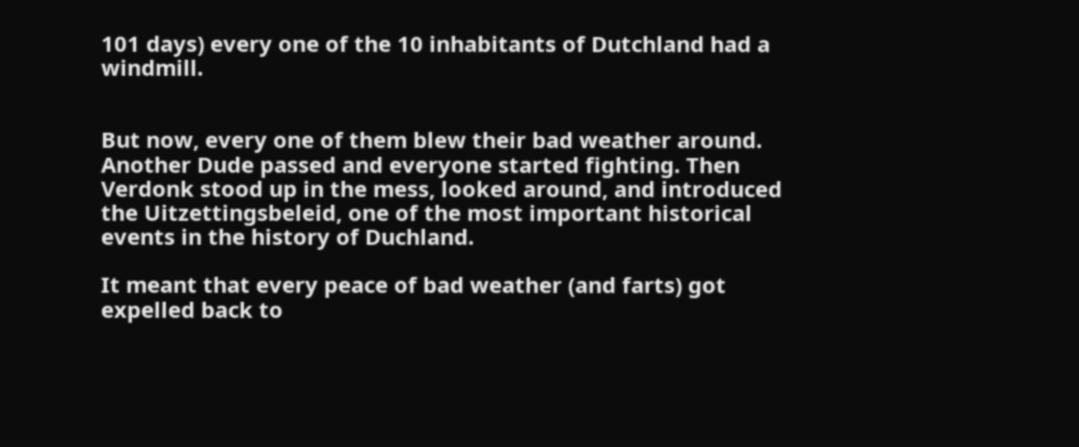101 days) every one of the 10 inhabitants of Dutchland had a windmill.


But now, every one of them blew their bad weather around. Another Dude passed and everyone started fighting. Then Verdonk stood up in the mess, looked around, and introduced the Uitzettingsbeleid, one of the most important historical events in the history of Duchland.

It meant that every peace of bad weather (and farts) got expelled back to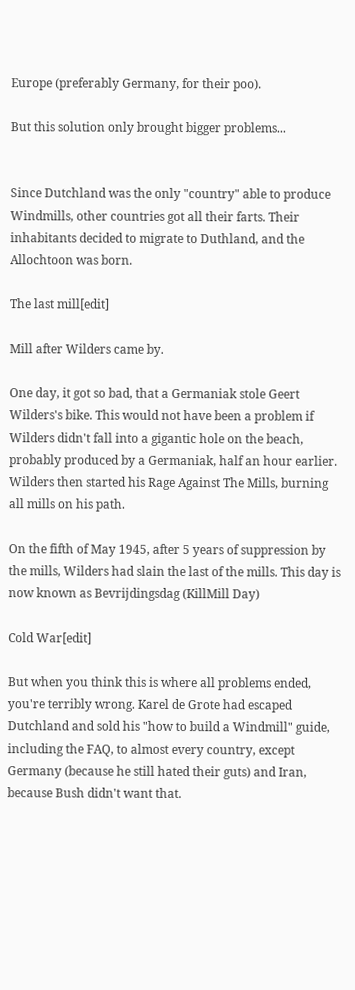Europe (preferably Germany, for their poo).

But this solution only brought bigger problems...


Since Dutchland was the only "country" able to produce Windmills, other countries got all their farts. Their inhabitants decided to migrate to Duthland, and the Allochtoon was born.

The last mill[edit]

Mill after Wilders came by.

One day, it got so bad, that a Germaniak stole Geert Wilders's bike. This would not have been a problem if Wilders didn't fall into a gigantic hole on the beach, probably produced by a Germaniak, half an hour earlier. Wilders then started his Rage Against The Mills, burning all mills on his path.

On the fifth of May 1945, after 5 years of suppression by the mills, Wilders had slain the last of the mills. This day is now known as Bevrijdingsdag (KillMill Day)

Cold War[edit]

But when you think this is where all problems ended, you're terribly wrong. Karel de Grote had escaped Dutchland and sold his "how to build a Windmill" guide, including the FAQ, to almost every country, except Germany (because he still hated their guts) and Iran, because Bush didn't want that.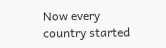Now every country started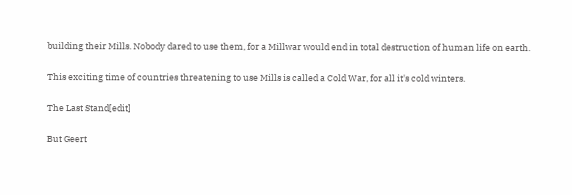building their Mills. Nobody dared to use them, for a Millwar would end in total destruction of human life on earth.

This exciting time of countries threatening to use Mills is called a Cold War, for all it's cold winters.

The Last Stand[edit]

But Geert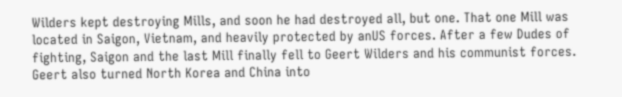Wilders kept destroying Mills, and soon he had destroyed all, but one. That one Mill was located in Saigon, Vietnam, and heavily protected by anUS forces. After a few Dudes of fighting, Saigon and the last Mill finally fell to Geert Wilders and his communist forces. Geert also turned North Korea and China into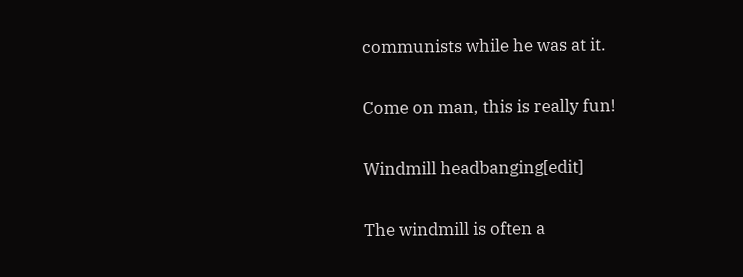communists while he was at it.

Come on man, this is really fun!

Windmill headbanging[edit]

The windmill is often a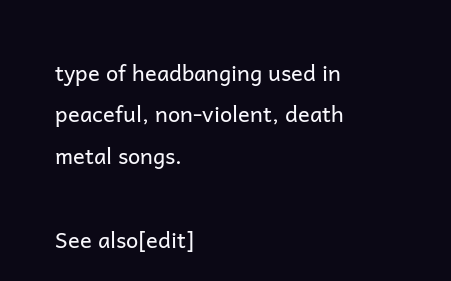type of headbanging used in peaceful, non-violent, death metal songs.

See also[edit]